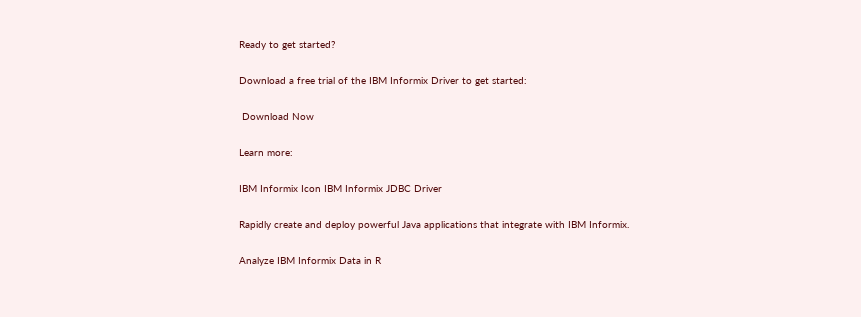Ready to get started?

Download a free trial of the IBM Informix Driver to get started:

 Download Now

Learn more:

IBM Informix Icon IBM Informix JDBC Driver

Rapidly create and deploy powerful Java applications that integrate with IBM Informix.

Analyze IBM Informix Data in R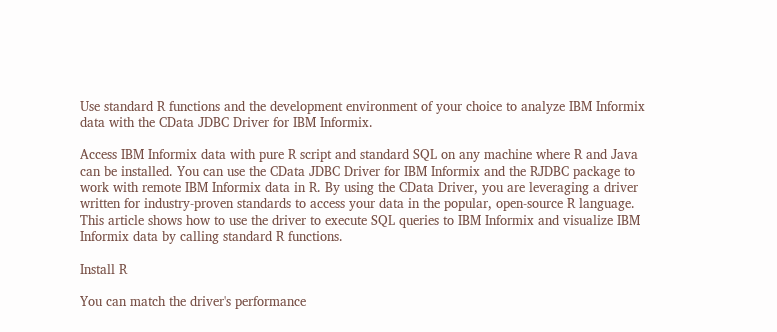Use standard R functions and the development environment of your choice to analyze IBM Informix data with the CData JDBC Driver for IBM Informix.

Access IBM Informix data with pure R script and standard SQL on any machine where R and Java can be installed. You can use the CData JDBC Driver for IBM Informix and the RJDBC package to work with remote IBM Informix data in R. By using the CData Driver, you are leveraging a driver written for industry-proven standards to access your data in the popular, open-source R language. This article shows how to use the driver to execute SQL queries to IBM Informix and visualize IBM Informix data by calling standard R functions.

Install R

You can match the driver's performance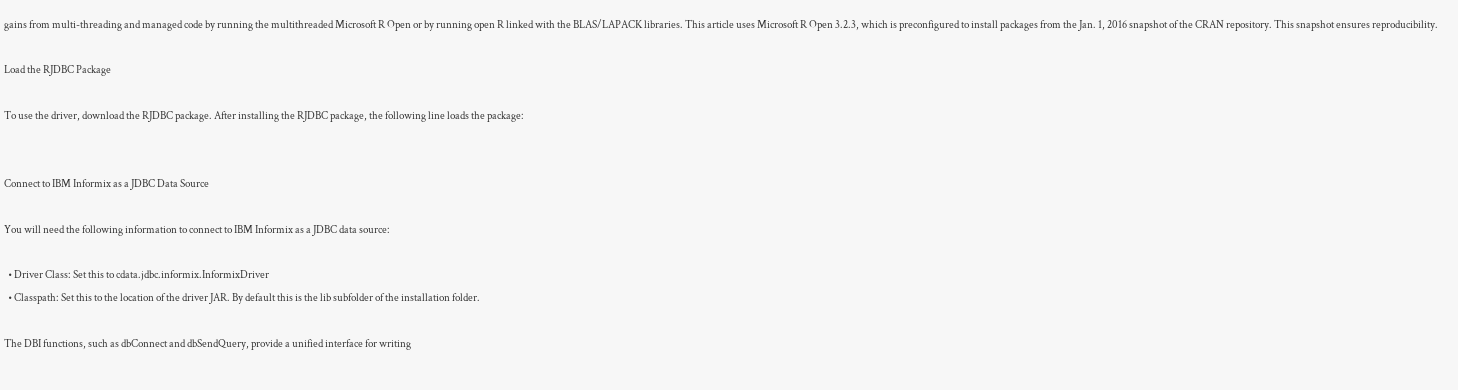gains from multi-threading and managed code by running the multithreaded Microsoft R Open or by running open R linked with the BLAS/LAPACK libraries. This article uses Microsoft R Open 3.2.3, which is preconfigured to install packages from the Jan. 1, 2016 snapshot of the CRAN repository. This snapshot ensures reproducibility.

Load the RJDBC Package

To use the driver, download the RJDBC package. After installing the RJDBC package, the following line loads the package:


Connect to IBM Informix as a JDBC Data Source

You will need the following information to connect to IBM Informix as a JDBC data source:

  • Driver Class: Set this to cdata.jdbc.informix.InformixDriver
  • Classpath: Set this to the location of the driver JAR. By default this is the lib subfolder of the installation folder.

The DBI functions, such as dbConnect and dbSendQuery, provide a unified interface for writing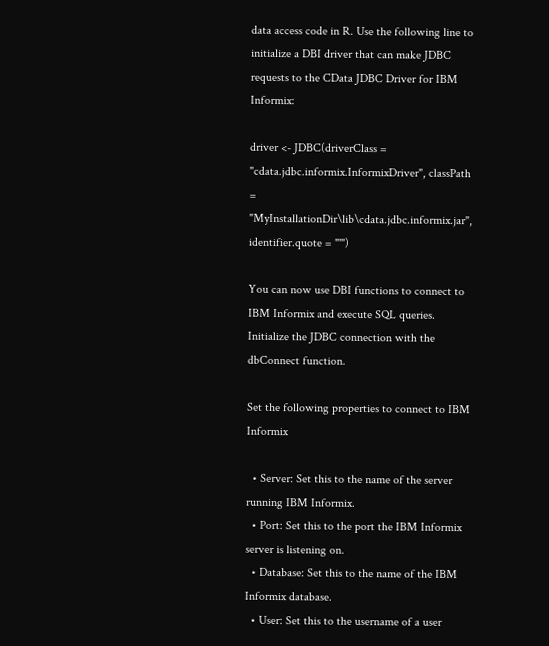data access code in R. Use the following line to initialize a DBI driver that can make JDBC requests to the CData JDBC Driver for IBM Informix:

driver <- JDBC(driverClass = "cdata.jdbc.informix.InformixDriver", classPath = "MyInstallationDir\lib\cdata.jdbc.informix.jar", identifier.quote = "'")

You can now use DBI functions to connect to IBM Informix and execute SQL queries. Initialize the JDBC connection with the dbConnect function.

Set the following properties to connect to IBM Informix

  • Server: Set this to the name of the server running IBM Informix.
  • Port: Set this to the port the IBM Informix server is listening on.
  • Database: Set this to the name of the IBM Informix database.
  • User: Set this to the username of a user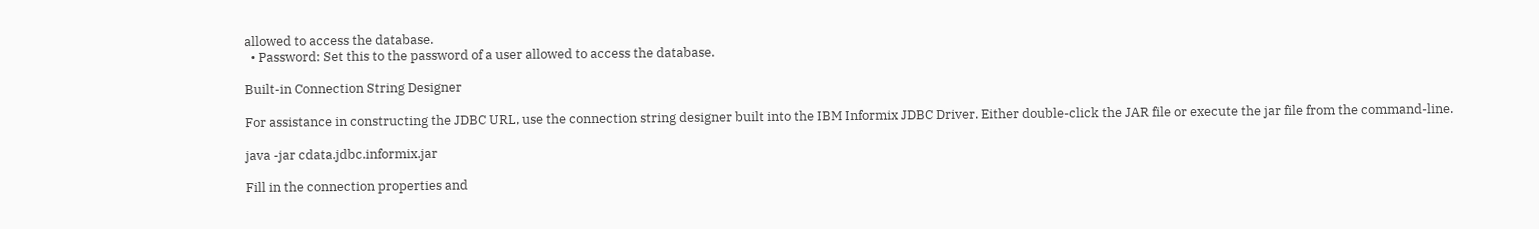allowed to access the database.
  • Password: Set this to the password of a user allowed to access the database.

Built-in Connection String Designer

For assistance in constructing the JDBC URL, use the connection string designer built into the IBM Informix JDBC Driver. Either double-click the JAR file or execute the jar file from the command-line.

java -jar cdata.jdbc.informix.jar

Fill in the connection properties and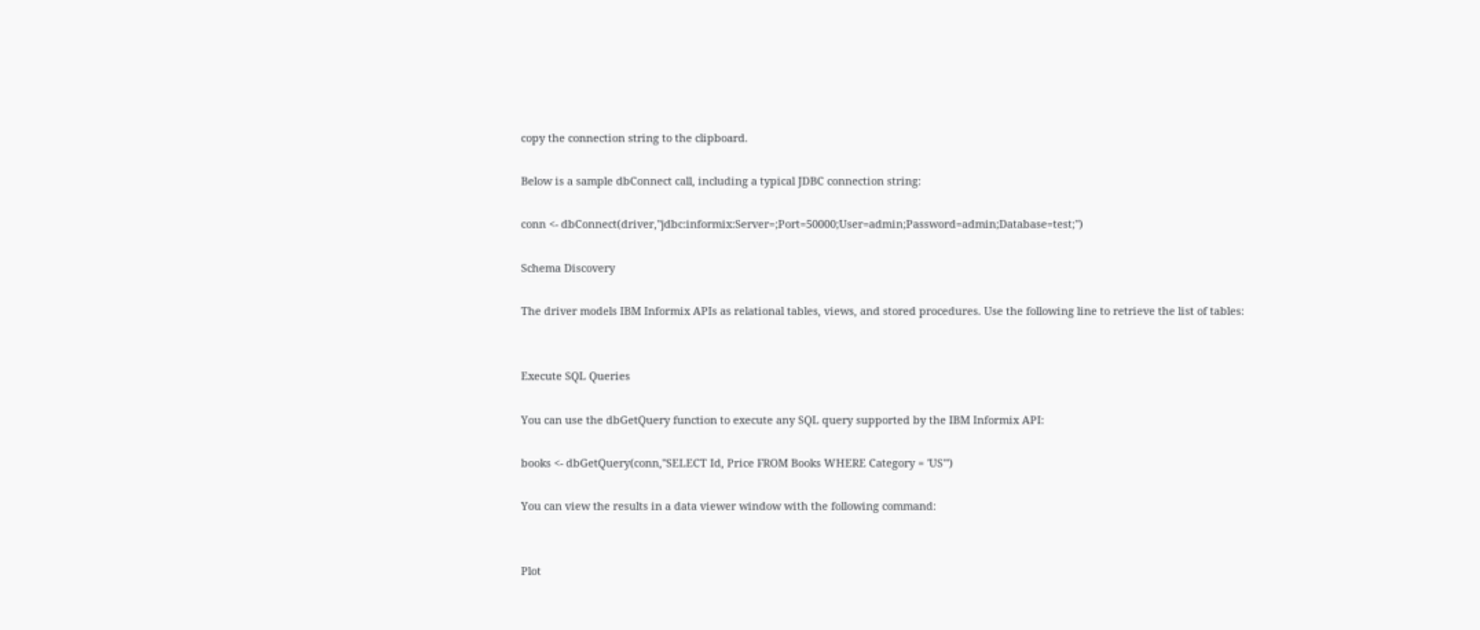copy the connection string to the clipboard.

Below is a sample dbConnect call, including a typical JDBC connection string:

conn <- dbConnect(driver,"jdbc:informix:Server=;Port=50000;User=admin;Password=admin;Database=test;")

Schema Discovery

The driver models IBM Informix APIs as relational tables, views, and stored procedures. Use the following line to retrieve the list of tables:


Execute SQL Queries

You can use the dbGetQuery function to execute any SQL query supported by the IBM Informix API:

books <- dbGetQuery(conn,"SELECT Id, Price FROM Books WHERE Category = 'US'")

You can view the results in a data viewer window with the following command:


Plot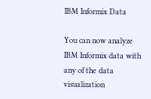IBM Informix Data

You can now analyze IBM Informix data with any of the data visualization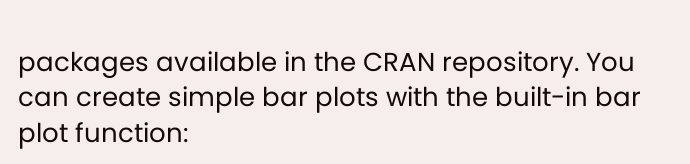packages available in the CRAN repository. You can create simple bar plots with the built-in bar plot function: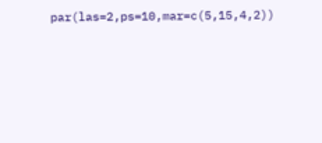par(las=2,ps=10,mar=c(5,15,4,2))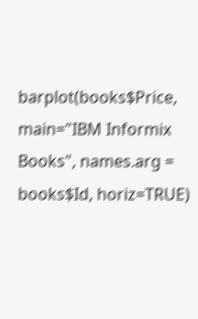barplot(books$Price, main="IBM Informix Books", names.arg = books$Id, horiz=TRUE)